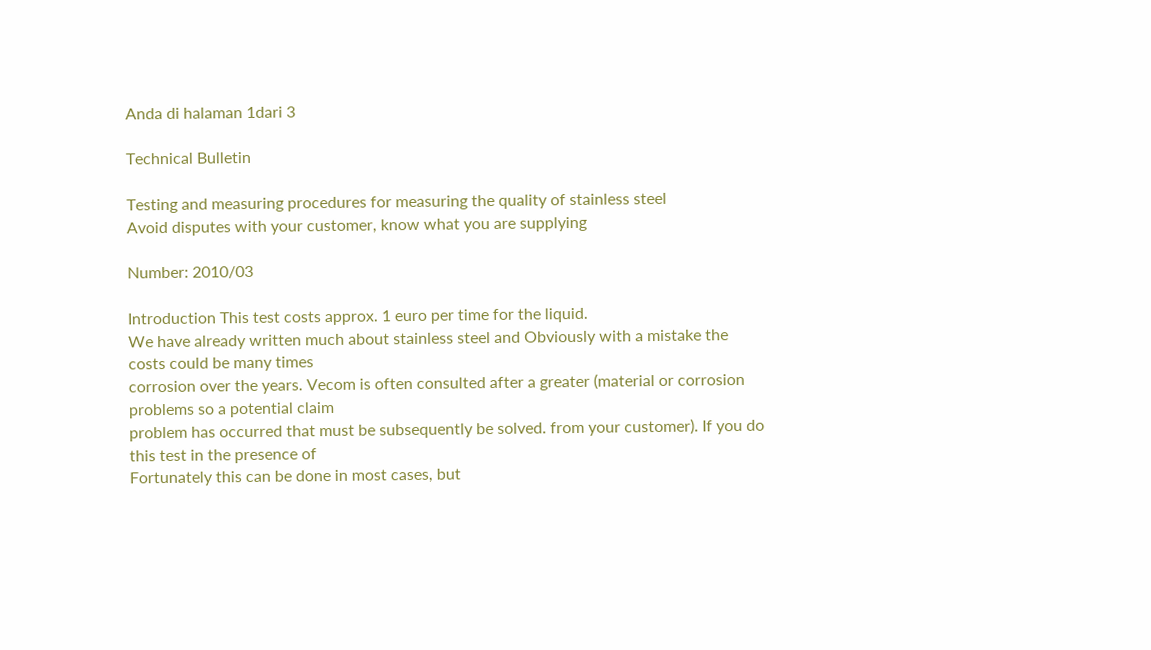Anda di halaman 1dari 3

Technical Bulletin

Testing and measuring procedures for measuring the quality of stainless steel
Avoid disputes with your customer, know what you are supplying

Number: 2010/03

Introduction This test costs approx. 1 euro per time for the liquid.
We have already written much about stainless steel and Obviously with a mistake the costs could be many times
corrosion over the years. Vecom is often consulted after a greater (material or corrosion problems so a potential claim
problem has occurred that must be subsequently be solved. from your customer). If you do this test in the presence of
Fortunately this can be done in most cases, but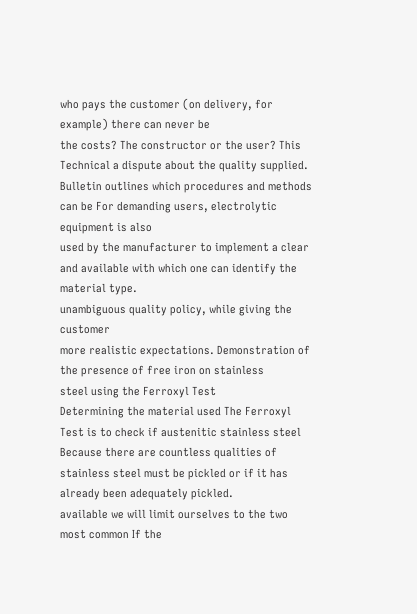who pays the customer (on delivery, for example) there can never be
the costs? The constructor or the user? This Technical a dispute about the quality supplied.
Bulletin outlines which procedures and methods can be For demanding users, electrolytic equipment is also
used by the manufacturer to implement a clear and available with which one can identify the material type.
unambiguous quality policy, while giving the customer
more realistic expectations. Demonstration of the presence of free iron on stainless
steel using the Ferroxyl Test
Determining the material used The Ferroxyl Test is to check if austenitic stainless steel
Because there are countless qualities of stainless steel must be pickled or if it has already been adequately pickled.
available we will limit ourselves to the two most common If the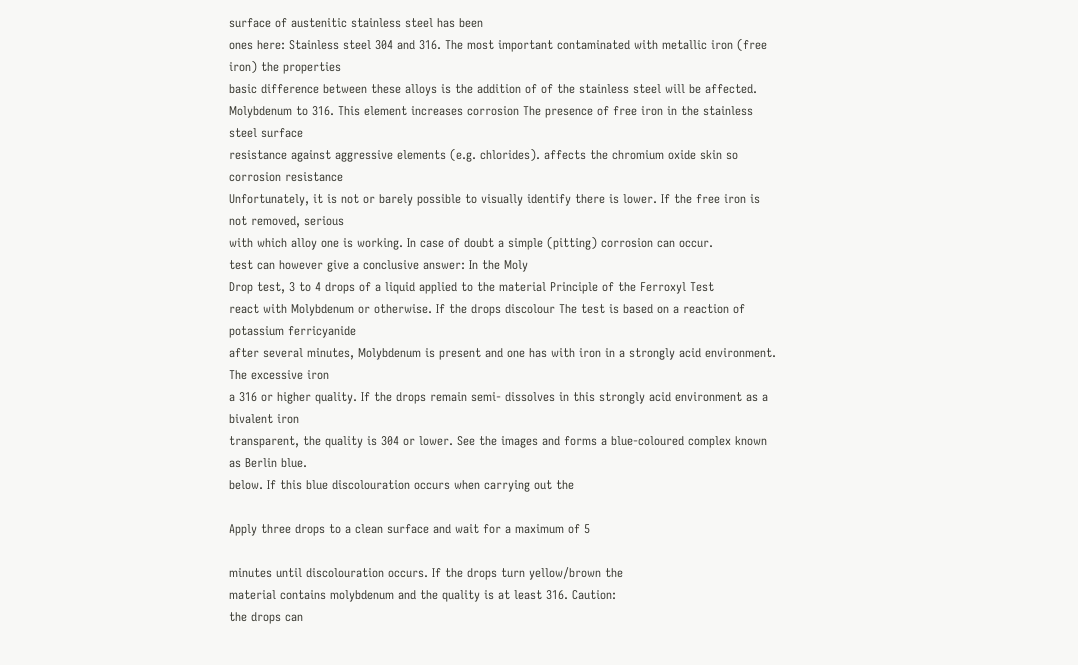surface of austenitic stainless steel has been
ones here: Stainless steel 304 and 316. The most important contaminated with metallic iron (free iron) the properties
basic difference between these alloys is the addition of of the stainless steel will be affected.
Molybdenum to 316. This element increases corrosion The presence of free iron in the stainless steel surface
resistance against aggressive elements (e.g. chlorides). affects the chromium oxide skin so corrosion resistance
Unfortunately, it is not or barely possible to visually identify there is lower. If the free iron is not removed, serious
with which alloy one is working. In case of doubt a simple (pitting) corrosion can occur.
test can however give a conclusive answer: In the Moly
Drop test, 3 to 4 drops of a liquid applied to the material Principle of the Ferroxyl Test
react with Molybdenum or otherwise. If the drops discolour The test is based on a reaction of potassium ferricyanide
after several minutes, Molybdenum is present and one has with iron in a strongly acid environment. The excessive iron
a 316 or higher quality. If the drops remain semi- dissolves in this strongly acid environment as a bivalent iron
transparent, the quality is 304 or lower. See the images and forms a blue-coloured complex known as Berlin blue.
below. If this blue discolouration occurs when carrying out the

Apply three drops to a clean surface and wait for a maximum of 5

minutes until discolouration occurs. If the drops turn yellow/brown the
material contains molybdenum and the quality is at least 316. Caution:
the drops can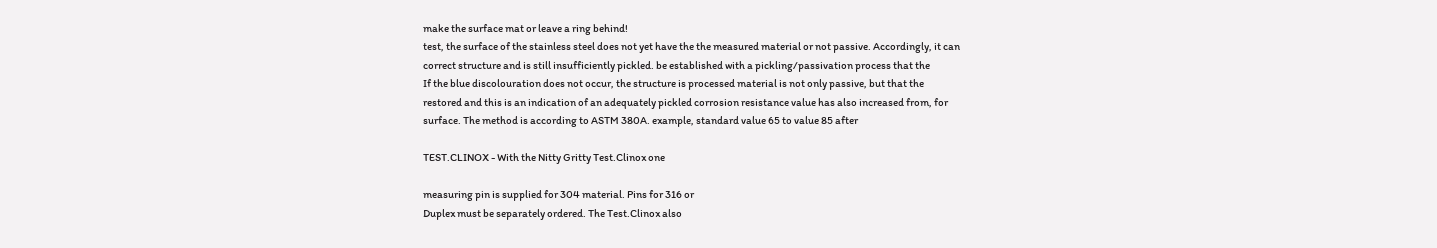make the surface mat or leave a ring behind!
test, the surface of the stainless steel does not yet have the the measured material or not passive. Accordingly, it can
correct structure and is still insufficiently pickled. be established with a pickling/passivation process that the
If the blue discolouration does not occur, the structure is processed material is not only passive, but that the
restored and this is an indication of an adequately pickled corrosion resistance value has also increased from, for
surface. The method is according to ASTM 380A. example, standard value 65 to value 85 after

TEST.CLINOX - With the Nitty Gritty Test.Clinox one

measuring pin is supplied for 304 material. Pins for 316 or
Duplex must be separately ordered. The Test.Clinox also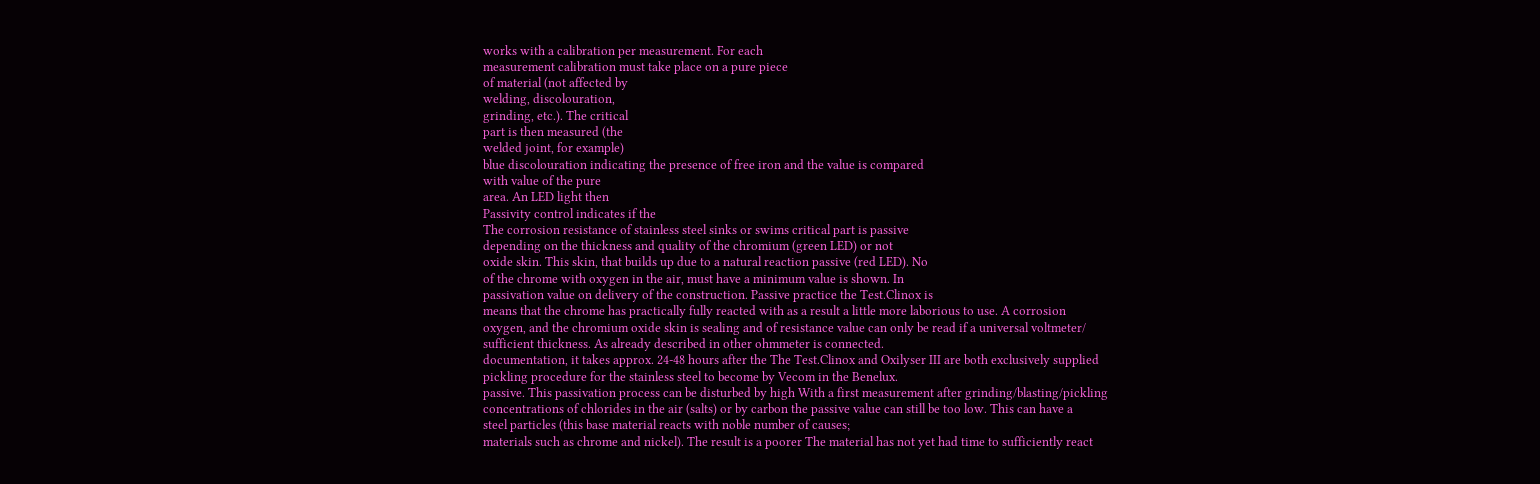works with a calibration per measurement. For each
measurement calibration must take place on a pure piece
of material (not affected by
welding, discolouration,
grinding, etc.). The critical
part is then measured (the
welded joint, for example)
blue discolouration indicating the presence of free iron and the value is compared
with value of the pure
area. An LED light then
Passivity control indicates if the
The corrosion resistance of stainless steel sinks or swims critical part is passive
depending on the thickness and quality of the chromium (green LED) or not
oxide skin. This skin, that builds up due to a natural reaction passive (red LED). No
of the chrome with oxygen in the air, must have a minimum value is shown. In
passivation value on delivery of the construction. Passive practice the Test.Clinox is
means that the chrome has practically fully reacted with as a result a little more laborious to use. A corrosion
oxygen, and the chromium oxide skin is sealing and of resistance value can only be read if a universal voltmeter/
sufficient thickness. As already described in other ohmmeter is connected.
documentation, it takes approx. 24-48 hours after the The Test.Clinox and Oxilyser III are both exclusively supplied
pickling procedure for the stainless steel to become by Vecom in the Benelux.
passive. This passivation process can be disturbed by high With a first measurement after grinding/blasting/pickling
concentrations of chlorides in the air (salts) or by carbon the passive value can still be too low. This can have a
steel particles (this base material reacts with noble number of causes;
materials such as chrome and nickel). The result is a poorer The material has not yet had time to sufficiently react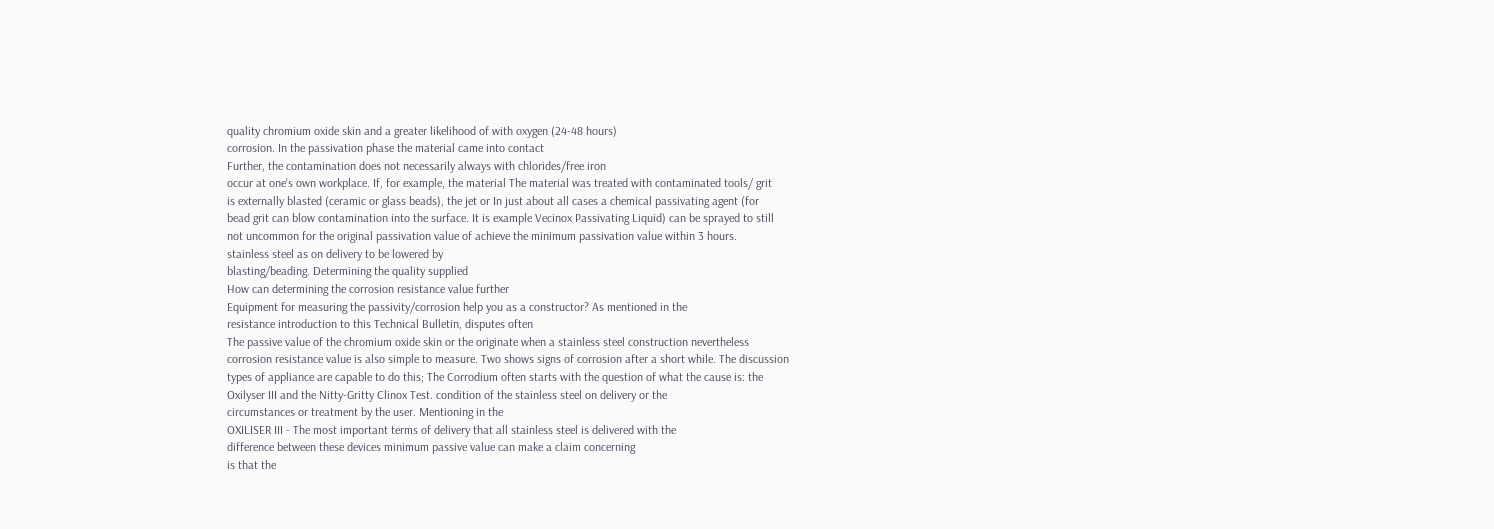quality chromium oxide skin and a greater likelihood of with oxygen (24-48 hours)
corrosion. In the passivation phase the material came into contact
Further, the contamination does not necessarily always with chlorides/free iron
occur at one's own workplace. If, for example, the material The material was treated with contaminated tools/ grit
is externally blasted (ceramic or glass beads), the jet or In just about all cases a chemical passivating agent (for
bead grit can blow contamination into the surface. It is example Vecinox Passivating Liquid) can be sprayed to still
not uncommon for the original passivation value of achieve the minimum passivation value within 3 hours.
stainless steel as on delivery to be lowered by
blasting/beading. Determining the quality supplied
How can determining the corrosion resistance value further
Equipment for measuring the passivity/corrosion help you as a constructor? As mentioned in the
resistance introduction to this Technical Bulletin, disputes often
The passive value of the chromium oxide skin or the originate when a stainless steel construction nevertheless
corrosion resistance value is also simple to measure. Two shows signs of corrosion after a short while. The discussion
types of appliance are capable to do this; The Corrodium often starts with the question of what the cause is: the
Oxilyser III and the Nitty-Gritty Clinox Test. condition of the stainless steel on delivery or the
circumstances or treatment by the user. Mentioning in the
OXILISER III - The most important terms of delivery that all stainless steel is delivered with the
difference between these devices minimum passive value can make a claim concerning
is that the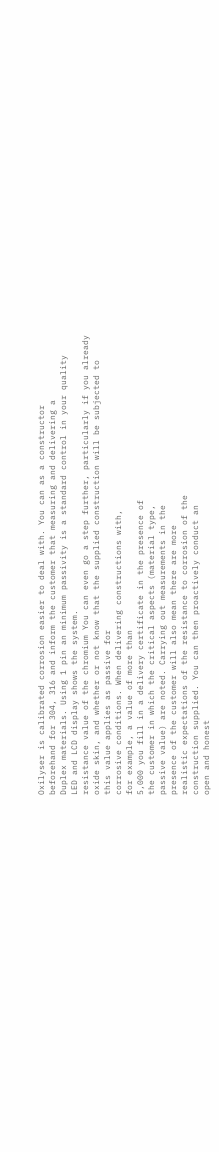Oxilyser is calibrated corrosion easier to deal with. You can as a constructor
beforehand for 304, 316 and inform the customer that measuring and delivering a
Duplex materials. Using 1 pin an minimum passivity is a standard control in your quality
LED and LCD display shows the system.
resistance value of the chromium You can even go a step further, particularly if you already
oxide skin, and whether or not know that the supplied construction will be subjected to
this value applies as passive for
corrosive conditions. When delivering constructions with,
for example, a value of more than
5,000 you fill in a delivery certificate in the presence of
the customer in which the critical aspects (material type,
passive value) are noted. Carrying out measurements in the
presence of the customer will also mean there are more
realistic expectations of the resistance to corrosion of the
construction supplied. You can then proactively conduct an
open and honest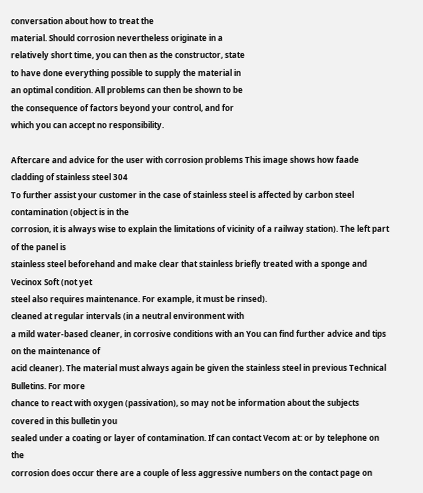conversation about how to treat the
material. Should corrosion nevertheless originate in a
relatively short time, you can then as the constructor, state
to have done everything possible to supply the material in
an optimal condition. All problems can then be shown to be
the consequence of factors beyond your control, and for
which you can accept no responsibility.

Aftercare and advice for the user with corrosion problems This image shows how faade cladding of stainless steel 304
To further assist your customer in the case of stainless steel is affected by carbon steel contamination (object is in the
corrosion, it is always wise to explain the limitations of vicinity of a railway station). The left part of the panel is
stainless steel beforehand and make clear that stainless briefly treated with a sponge and Vecinox Soft (not yet
steel also requires maintenance. For example, it must be rinsed).
cleaned at regular intervals (in a neutral environment with
a mild water-based cleaner, in corrosive conditions with an You can find further advice and tips on the maintenance of
acid cleaner). The material must always again be given the stainless steel in previous Technical Bulletins. For more
chance to react with oxygen (passivation), so may not be information about the subjects covered in this bulletin you
sealed under a coating or layer of contamination. If can contact Vecom at: or by telephone on the
corrosion does occur there are a couple of less aggressive numbers on the contact page on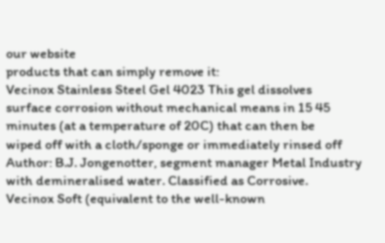our website
products that can simply remove it:
Vecinox Stainless Steel Gel 4023 This gel dissolves
surface corrosion without mechanical means in 15 45
minutes (at a temperature of 20C) that can then be
wiped off with a cloth/sponge or immediately rinsed off Author: B.J. Jongenotter, segment manager Metal Industry
with demineralised water. Classified as Corrosive.
Vecinox Soft (equivalent to the well-known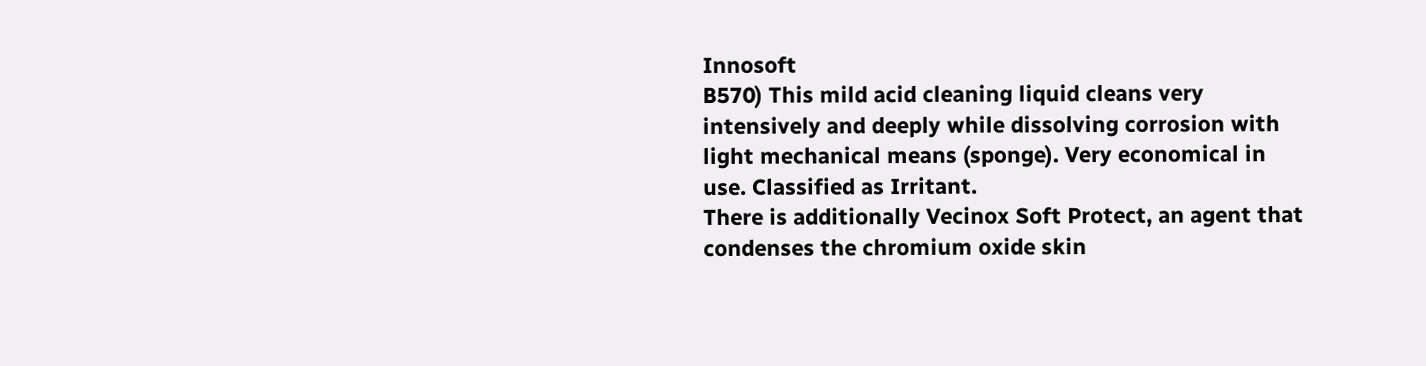Innosoft
B570) This mild acid cleaning liquid cleans very
intensively and deeply while dissolving corrosion with
light mechanical means (sponge). Very economical in
use. Classified as Irritant.
There is additionally Vecinox Soft Protect, an agent that
condenses the chromium oxide skin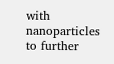with nanoparticles
to further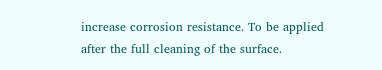increase corrosion resistance. To be applied
after the full cleaning of the surface.